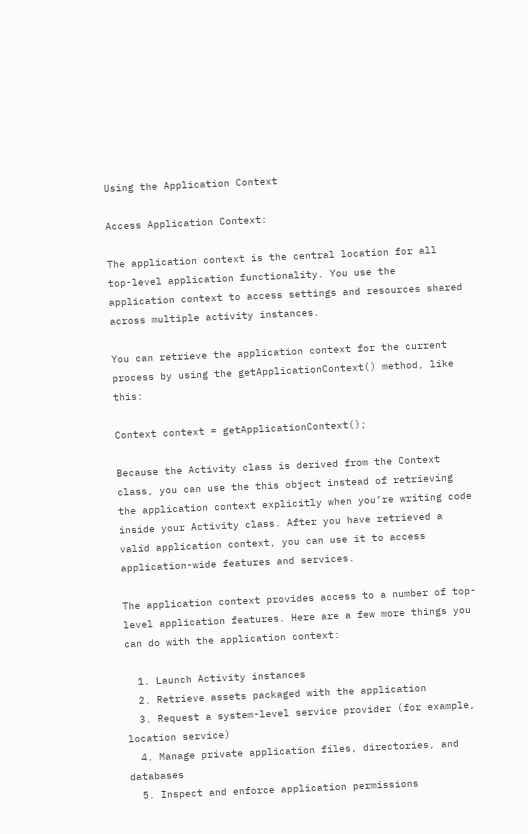Using the Application Context

Access Application Context:

The application context is the central location for all top-level application functionality. You use the application context to access settings and resources shared across multiple activity instances.

You can retrieve the application context for the current process by using the getApplicationContext() method, like this:

Context context = getApplicationContext();

Because the Activity class is derived from the Context class, you can use the this object instead of retrieving the application context explicitly when you’re writing code inside your Activity class. After you have retrieved a valid application context, you can use it to access application-wide features and services.

The application context provides access to a number of top-level application features. Here are a few more things you can do with the application context:

  1. Launch Activity instances
  2. Retrieve assets packaged with the application
  3. Request a system-level service provider (for example, location service)
  4. Manage private application files, directories, and databases
  5. Inspect and enforce application permissions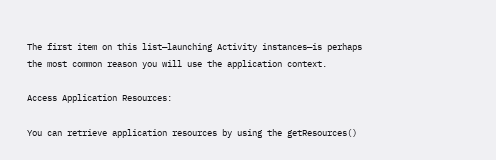The first item on this list—launching Activity instances—is perhaps the most common reason you will use the application context.

Access Application Resources:

You can retrieve application resources by using the getResources()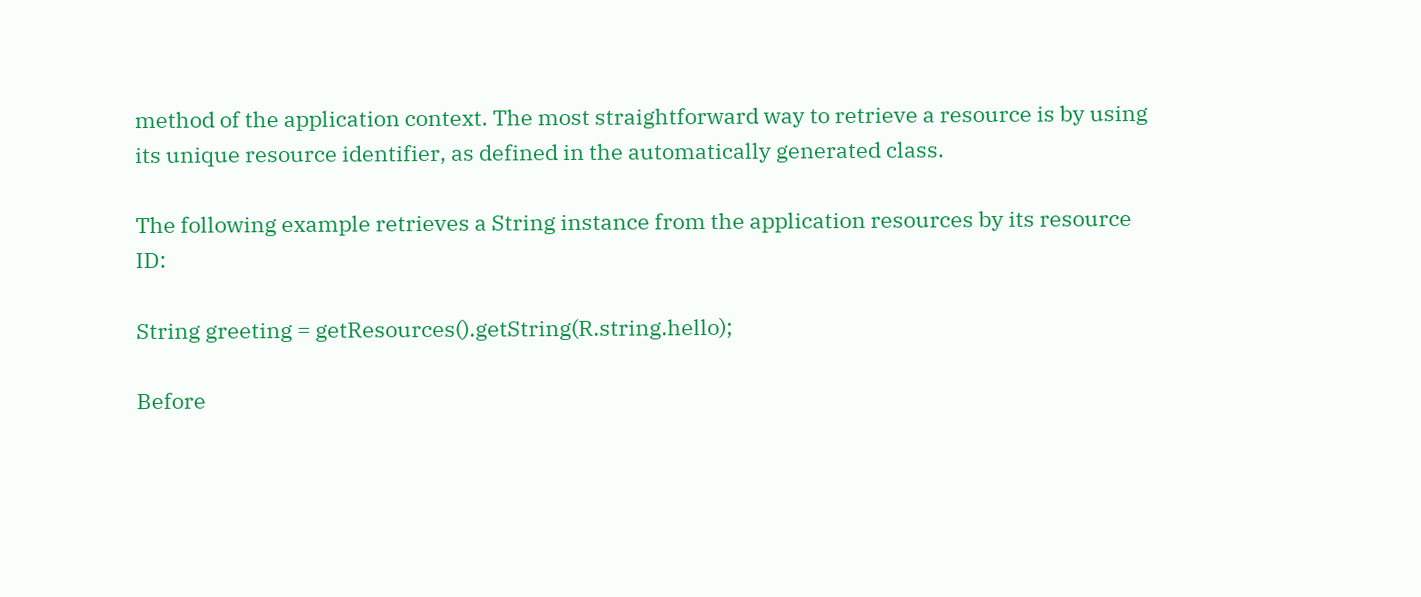method of the application context. The most straightforward way to retrieve a resource is by using its unique resource identifier, as defined in the automatically generated class.

The following example retrieves a String instance from the application resources by its resource ID:

String greeting = getResources().getString(R.string.hello);

Before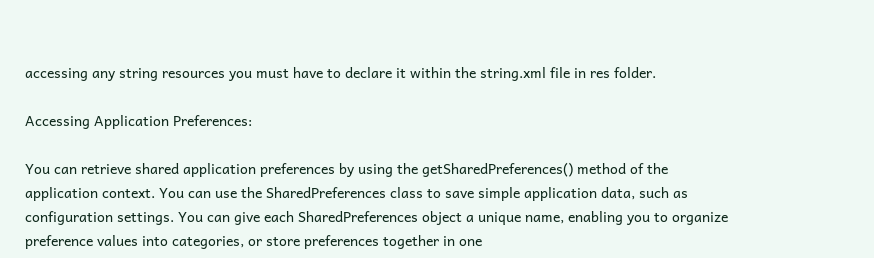accessing any string resources you must have to declare it within the string.xml file in res folder.

Accessing Application Preferences:

You can retrieve shared application preferences by using the getSharedPreferences() method of the application context. You can use the SharedPreferences class to save simple application data, such as configuration settings. You can give each SharedPreferences object a unique name, enabling you to organize preference values into categories, or store preferences together in one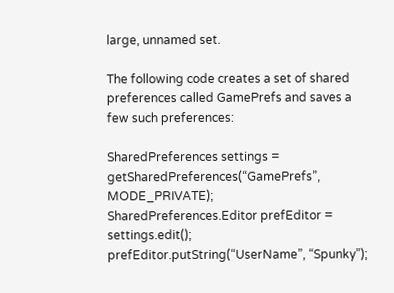large, unnamed set.

The following code creates a set of shared preferences called GamePrefs and saves a few such preferences:

SharedPreferences settings = getSharedPreferences(“GamePrefs”, MODE_PRIVATE);
SharedPreferences.Editor prefEditor = settings.edit();
prefEditor.putString(“UserName”, “Spunky”);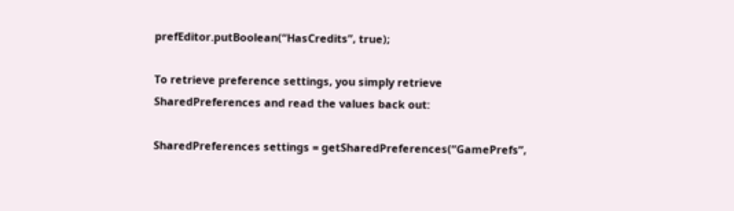prefEditor.putBoolean(“HasCredits”, true);

To retrieve preference settings, you simply retrieve SharedPreferences and read the values back out:

SharedPreferences settings = getSharedPreferences(“GamePrefs”,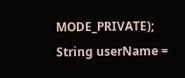MODE_PRIVATE);
String userName =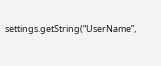settings.getString(“UserName”,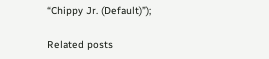“Chippy Jr. (Default)”);

Related posts